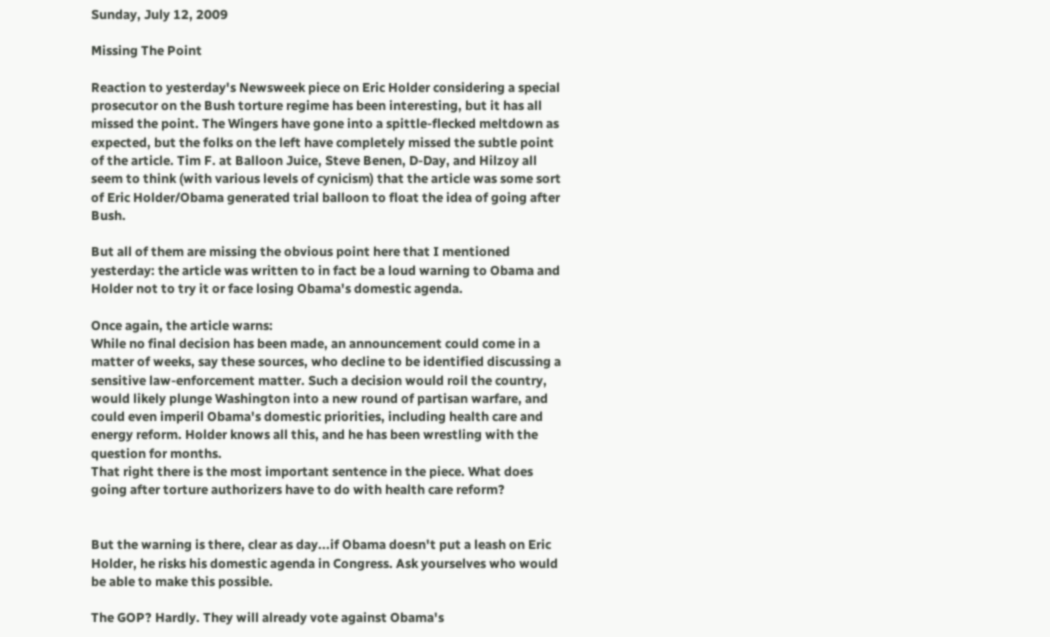Sunday, July 12, 2009

Missing The Point

Reaction to yesterday's Newsweek piece on Eric Holder considering a special prosecutor on the Bush torture regime has been interesting, but it has all missed the point. The Wingers have gone into a spittle-flecked meltdown as expected, but the folks on the left have completely missed the subtle point of the article. Tim F. at Balloon Juice, Steve Benen, D-Day, and Hilzoy all seem to think (with various levels of cynicism) that the article was some sort of Eric Holder/Obama generated trial balloon to float the idea of going after Bush.

But all of them are missing the obvious point here that I mentioned yesterday: the article was written to in fact be a loud warning to Obama and Holder not to try it or face losing Obama's domestic agenda.

Once again, the article warns:
While no final decision has been made, an announcement could come in a matter of weeks, say these sources, who decline to be identified discussing a sensitive law-enforcement matter. Such a decision would roil the country, would likely plunge Washington into a new round of partisan warfare, and could even imperil Obama's domestic priorities, including health care and energy reform. Holder knows all this, and he has been wrestling with the question for months.
That right there is the most important sentence in the piece. What does going after torture authorizers have to do with health care reform?


But the warning is there, clear as day...if Obama doesn't put a leash on Eric Holder, he risks his domestic agenda in Congress. Ask yourselves who would be able to make this possible.

The GOP? Hardly. They will already vote against Obama's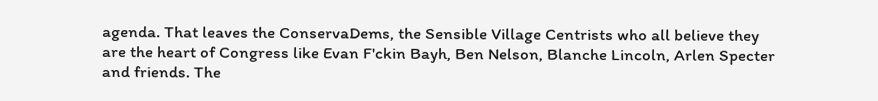agenda. That leaves the ConservaDems, the Sensible Village Centrists who all believe they are the heart of Congress like Evan F'ckin Bayh, Ben Nelson, Blanche Lincoln, Arlen Specter and friends. The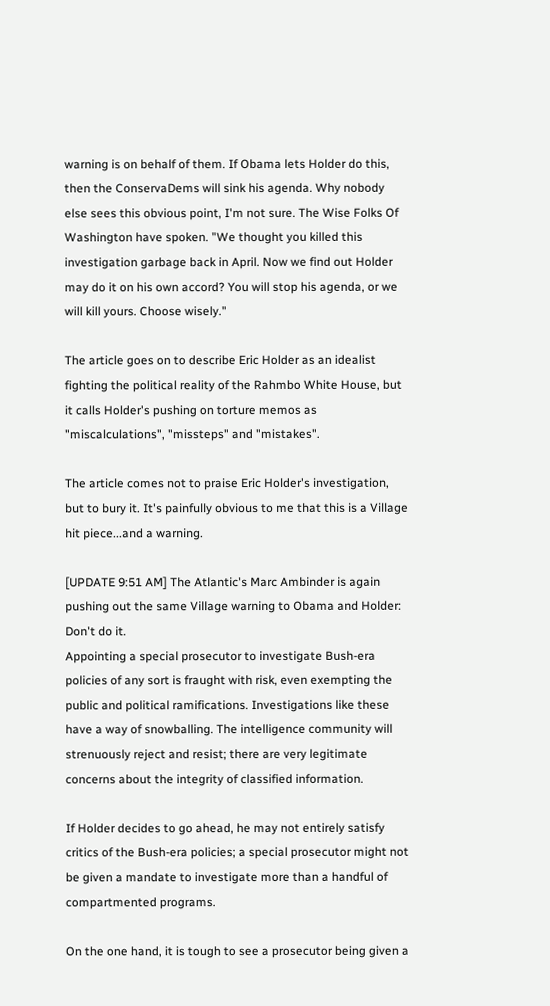warning is on behalf of them. If Obama lets Holder do this, then the ConservaDems will sink his agenda. Why nobody else sees this obvious point, I'm not sure. The Wise Folks Of Washington have spoken. "We thought you killed this investigation garbage back in April. Now we find out Holder may do it on his own accord? You will stop his agenda, or we will kill yours. Choose wisely."

The article goes on to describe Eric Holder as an idealist fighting the political reality of the Rahmbo White House, but it calls Holder's pushing on torture memos as "miscalculations", "missteps" and "mistakes".

The article comes not to praise Eric Holder's investigation, but to bury it. It's painfully obvious to me that this is a Village hit piece...and a warning.

[UPDATE 9:51 AM] The Atlantic's Marc Ambinder is again pushing out the same Village warning to Obama and Holder: Don't do it.
Appointing a special prosecutor to investigate Bush-era policies of any sort is fraught with risk, even exempting the public and political ramifications. Investigations like these have a way of snowballing. The intelligence community will strenuously reject and resist; there are very legitimate concerns about the integrity of classified information.

If Holder decides to go ahead, he may not entirely satisfy critics of the Bush-era policies; a special prosecutor might not be given a mandate to investigate more than a handful of compartmented programs.

On the one hand, it is tough to see a prosecutor being given a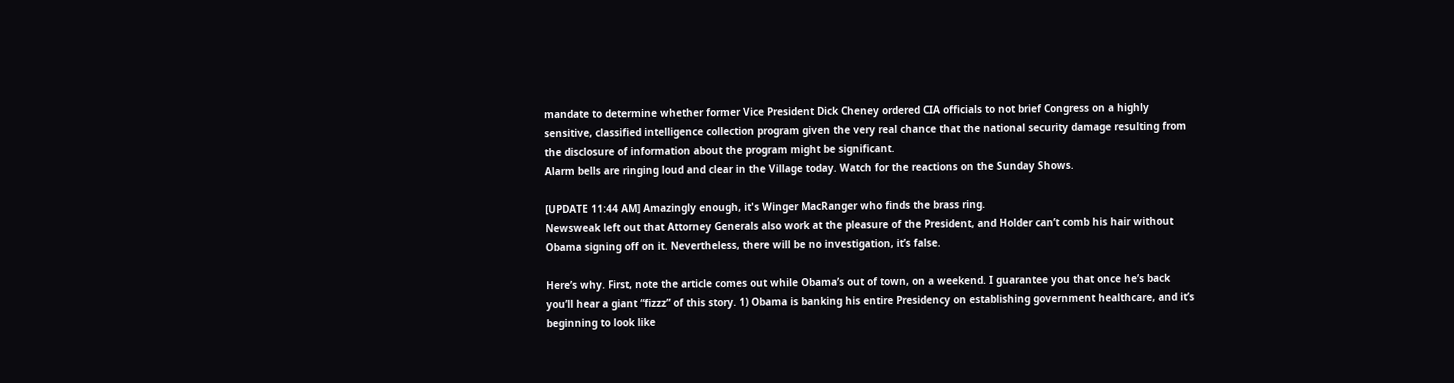mandate to determine whether former Vice President Dick Cheney ordered CIA officials to not brief Congress on a highly sensitive, classified intelligence collection program given the very real chance that the national security damage resulting from the disclosure of information about the program might be significant.
Alarm bells are ringing loud and clear in the Village today. Watch for the reactions on the Sunday Shows.

[UPDATE 11:44 AM] Amazingly enough, it's Winger MacRanger who finds the brass ring.
Newsweak left out that Attorney Generals also work at the pleasure of the President, and Holder can’t comb his hair without Obama signing off on it. Nevertheless, there will be no investigation, it’s false.

Here’s why. First, note the article comes out while Obama’s out of town, on a weekend. I guarantee you that once he’s back you’ll hear a giant “fizzz” of this story. 1) Obama is banking his entire Presidency on establishing government healthcare, and it’s beginning to look like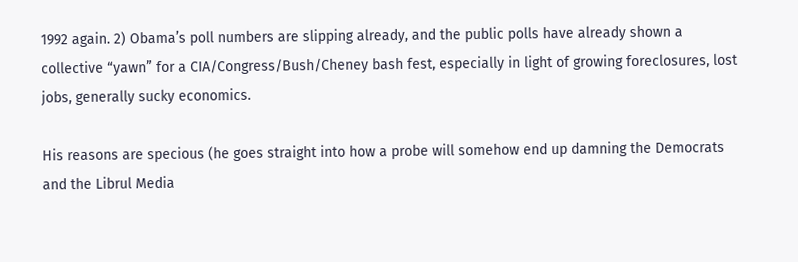1992 again. 2) Obama’s poll numbers are slipping already, and the public polls have already shown a collective “yawn” for a CIA/Congress/Bush/Cheney bash fest, especially in light of growing foreclosures, lost jobs, generally sucky economics.

His reasons are specious (he goes straight into how a probe will somehow end up damning the Democrats and the Librul Media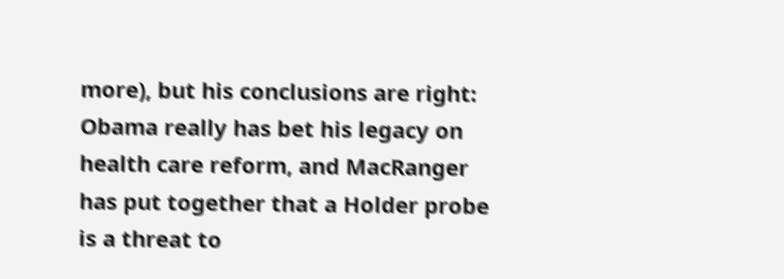more), but his conclusions are right: Obama really has bet his legacy on health care reform, and MacRanger has put together that a Holder probe is a threat to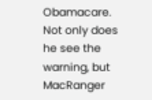Obamacare. Not only does he see the warning, but MacRanger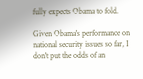fully expects Obama to fold.

Given Obama's performance on national security issues so far, I don't put the odds of an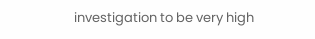investigation to be very high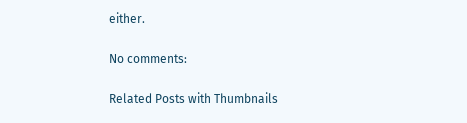either.

No comments:

Related Posts with Thumbnails